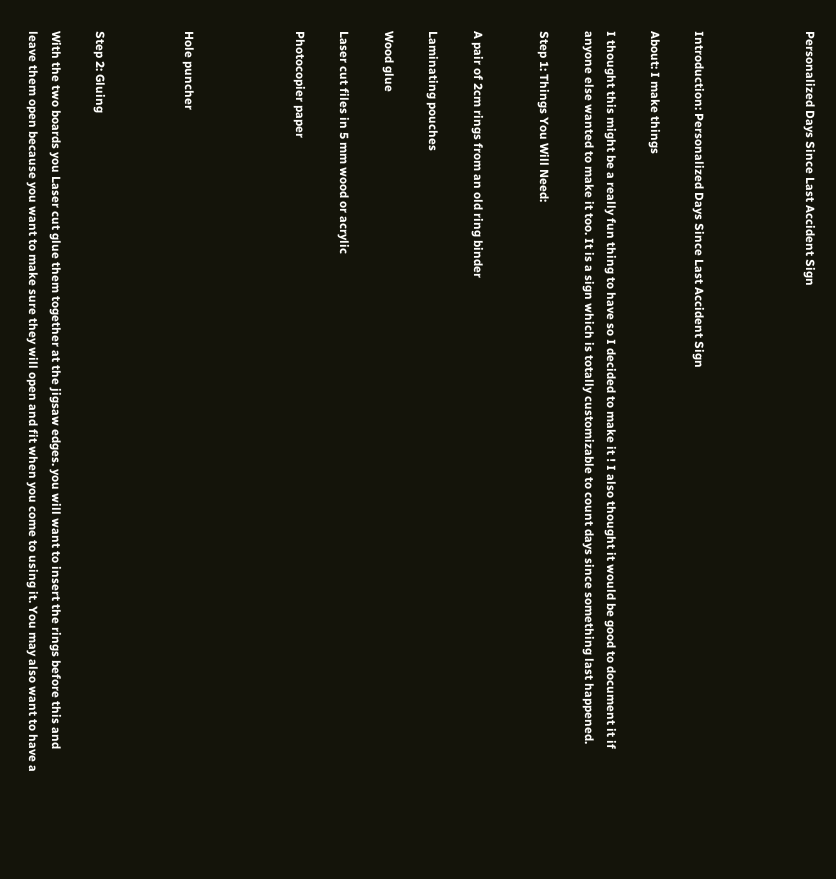Personalized Days Since Last Accident Sign




Introduction: Personalized Days Since Last Accident Sign

About: I make things

I thought this might be a really fun thing to have so I decided to make it ! I also thought it would be good to document it if anyone else wanted to make it too. It is a sign which is totally customizable to count days since something last happened.

Step 1: Things You Will Need:


A pair of 2cm rings from an old ring binder

Laminating pouches

Wood glue

Laser cut files in 5 mm wood or acrylic

Photocopier paper




Hole puncher



Step 2: Gluing

With the two boards you Laser cut glue them together at the jigsaw edges. you will want to insert the rings before this and leave them open because you want to make sure they will open and fit when you come to using it. You may also want to have a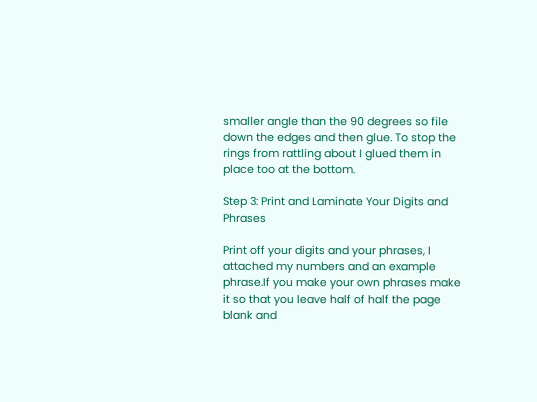smaller angle than the 90 degrees so file down the edges and then glue. To stop the rings from rattling about I glued them in place too at the bottom.

Step 3: Print and Laminate Your Digits and Phrases

Print off your digits and your phrases, I attached my numbers and an example phrase.If you make your own phrases make it so that you leave half of half the page blank and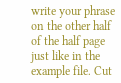write your phrase on the other half of the half page just like in the example file. Cut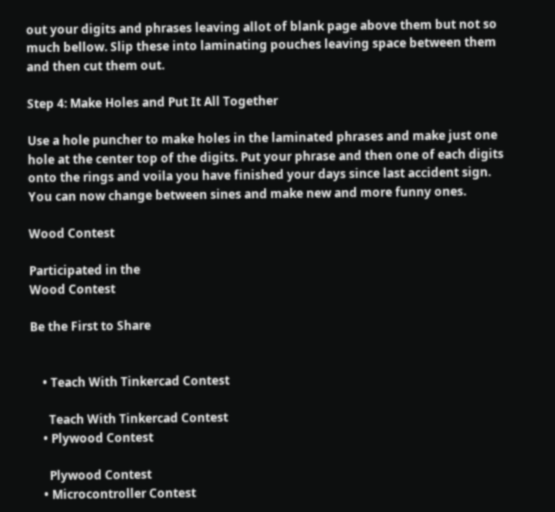out your digits and phrases leaving allot of blank page above them but not so much bellow. Slip these into laminating pouches leaving space between them and then cut them out.

Step 4: Make Holes and Put It All Together

Use a hole puncher to make holes in the laminated phrases and make just one hole at the center top of the digits. Put your phrase and then one of each digits onto the rings and voila you have finished your days since last accident sign. You can now change between sines and make new and more funny ones.

Wood Contest

Participated in the
Wood Contest

Be the First to Share


    • Teach With Tinkercad Contest

      Teach With Tinkercad Contest
    • Plywood Contest

      Plywood Contest
    • Microcontroller Contest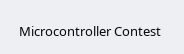Microcontroller Contest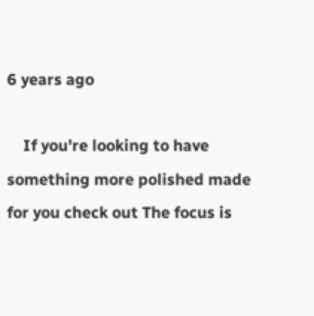6 years ago

    If you're looking to have something more polished made for you check out The focus is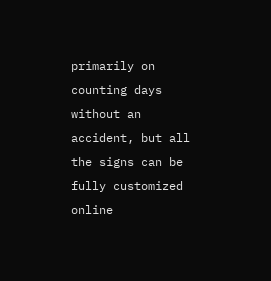primarily on counting days without an accident, but all the signs can be fully customized online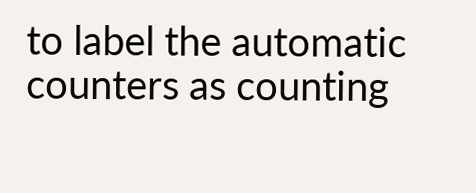to label the automatic counters as counting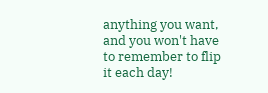anything you want, and you won't have to remember to flip it each day!